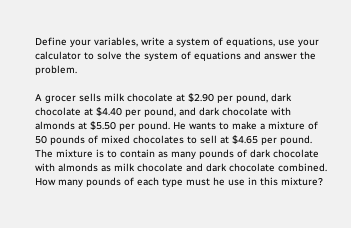Define your variables, write a system of equations, use your calculator to solve the system of equations and answer the problem.

A grocer sells milk chocolate at $2.90 per pound, dark chocolate at $4.40 per pound, and dark chocolate with almonds at $5.50 per pound. He wants to make a mixture of 50 pounds of mixed chocolates to sell at $4.65 per pound. The mixture is to contain as many pounds of dark chocolate with almonds as milk chocolate and dark chocolate combined. How many pounds of each type must he use in this mixture?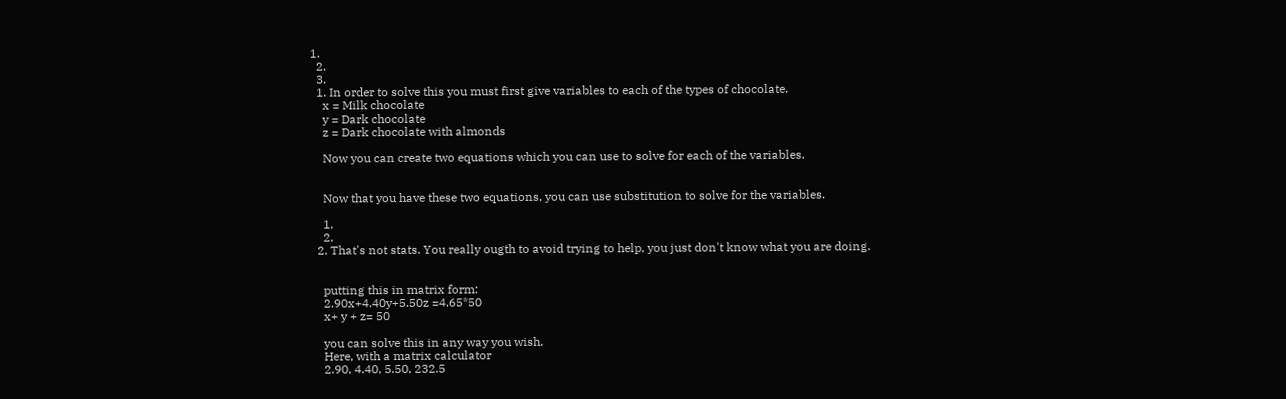1.
  2.
  3.
  1. In order to solve this you must first give variables to each of the types of chocolate.
    x = Milk chocolate
    y = Dark chocolate
    z = Dark chocolate with almonds

    Now you can create two equations which you can use to solve for each of the variables.


    Now that you have these two equations, you can use substitution to solve for the variables.

    1.
    2.
  2. That's not stats. You really ougth to avoid trying to help, you just don't know what you are doing.


    putting this in matrix form:
    2.90x+4.40y+5.50z =4.65*50
    x+ y + z= 50

    you can solve this in any way you wish.
    Here, with a matrix calculator
    2.90, 4.40, 5.50, 232.5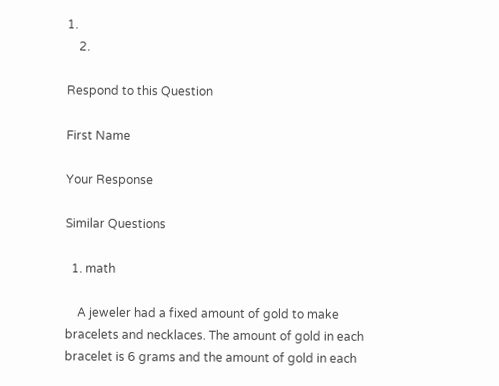1.
    2.

Respond to this Question

First Name

Your Response

Similar Questions

  1. math

    A jeweler had a fixed amount of gold to make bracelets and necklaces. The amount of gold in each bracelet is 6 grams and the amount of gold in each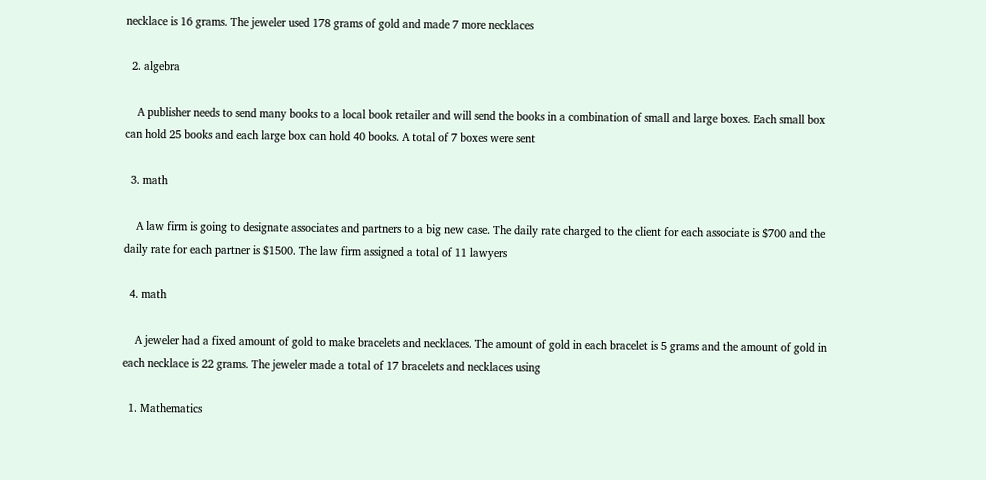necklace is 16 grams. The jeweler used 178 grams of gold and made 7 more necklaces

  2. algebra

    A publisher needs to send many books to a local book retailer and will send the books in a combination of small and large boxes. Each small box can hold 25 books and each large box can hold 40 books. A total of 7 boxes were sent

  3. math

    A law firm is going to designate associates and partners to a big new case. The daily rate charged to the client for each associate is $700 and the daily rate for each partner is $1500. The law firm assigned a total of 11 lawyers

  4. math

    A jeweler had a fixed amount of gold to make bracelets and necklaces. The amount of gold in each bracelet is 5 grams and the amount of gold in each necklace is 22 grams. The jeweler made a total of 17 bracelets and necklaces using

  1. Mathematics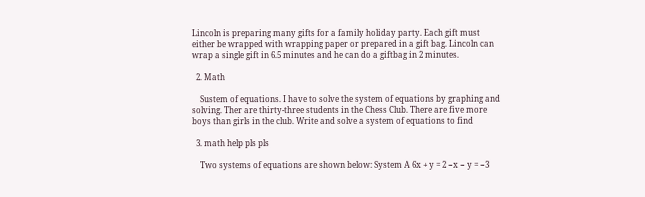Lincoln is preparing many gifts for a family holiday party. Each gift must either be wrapped with wrapping paper or prepared in a gift bag. Lincoln can wrap a single gift in 6.5 minutes and he can do a giftbag in 2 minutes.

  2. Math

    Sustem of equations. I have to solve the system of equations by graphing and solving. Ther are thirty-three students in the Chess Club. There are five more boys than girls in the club. Write and solve a system of equations to find

  3. math help pls pls

    Two systems of equations are shown below: System A 6x + y = 2 −x − y = −3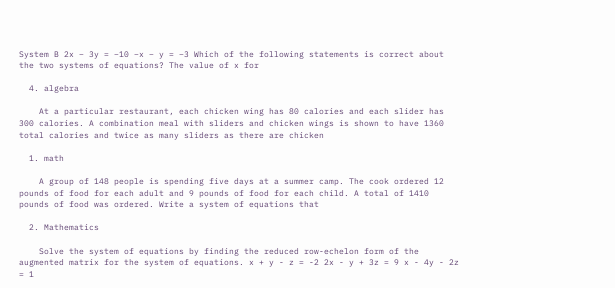System B 2x − 3y = −10 −x − y = −3 Which of the following statements is correct about the two systems of equations? The value of x for

  4. algebra

    At a particular restaurant, each chicken wing has 80 calories and each slider has 300 calories. A combination meal with sliders and chicken wings is shown to have 1360 total calories and twice as many sliders as there are chicken

  1. math

    A group of 148 people is spending five days at a summer camp. The cook ordered 12 pounds of food for each adult and 9 pounds of food for each child. A total of 1410 pounds of food was ordered. Write a system of equations that

  2. Mathematics

    Solve the system of equations by finding the reduced row-echelon form of the augmented matrix for the system of equations. x + y - z = -2 2x - y + 3z = 9 x - 4y - 2z = 1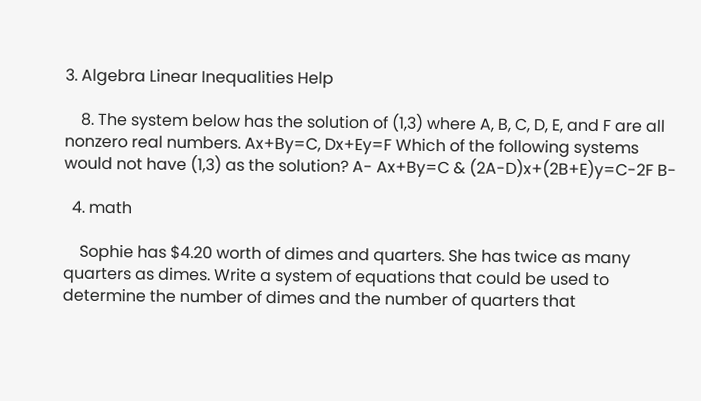3. Algebra Linear Inequalities Help

    8. The system below has the solution of (1,3) where A, B, C, D, E, and F are all nonzero real numbers. Ax+By=C, Dx+Ey=F Which of the following systems would not have (1,3) as the solution? A- Ax+By=C & (2A-D)x+(2B+E)y=C-2F B-

  4. math

    Sophie has $4.20 worth of dimes and quarters. She has twice as many quarters as dimes. Write a system of equations that could be used to determine the number of dimes and the number of quarters that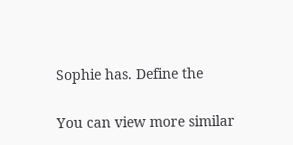Sophie has. Define the

You can view more similar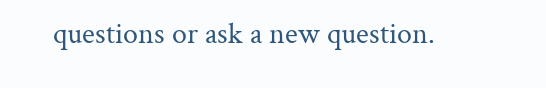questions or ask a new question.